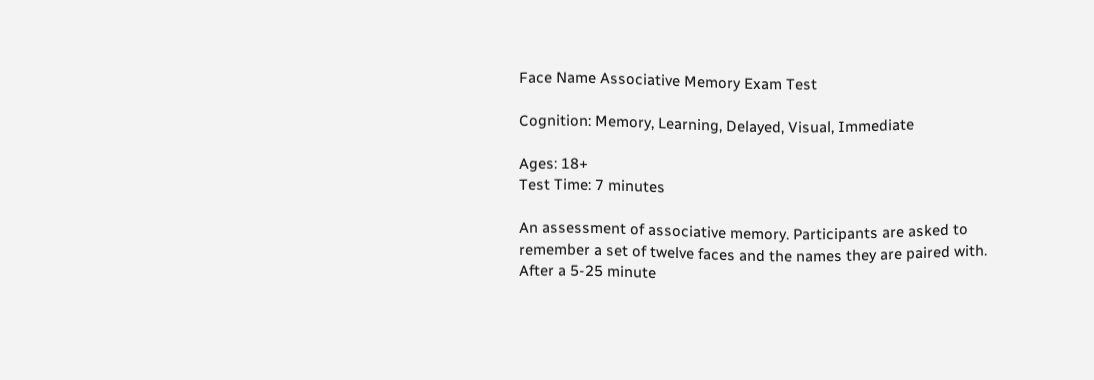Face Name Associative Memory Exam Test

Cognition: Memory, Learning, Delayed, Visual, Immediate

Ages: 18+
Test Time: 7 minutes

An assessment of associative memory. Participants are asked to remember a set of twelve faces and the names they are paired with. After a 5-25 minute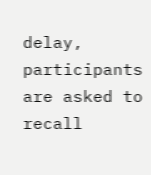delay, participants are asked to recall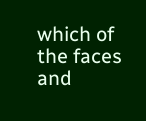which of the faces and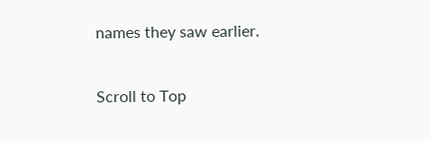names they saw earlier.

Scroll to Top